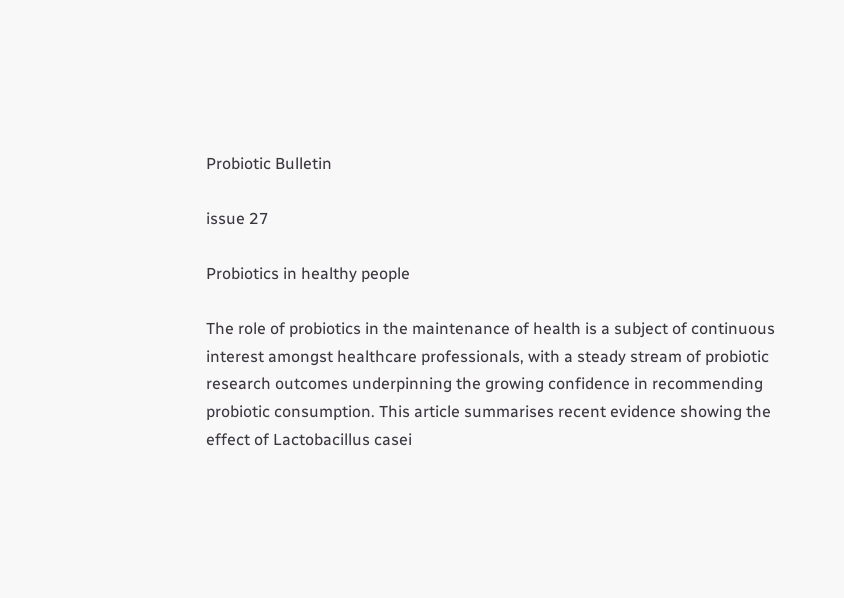Probiotic Bulletin

issue 27

Probiotics in healthy people

The role of probiotics in the maintenance of health is a subject of continuous interest amongst healthcare professionals, with a steady stream of probiotic research outcomes underpinning the growing confidence in recommending probiotic consumption. This article summarises recent evidence showing the effect of Lactobacillus casei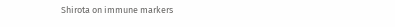Shirota on immune markers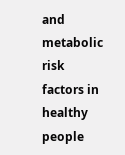and metabolic risk factors in healthy people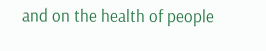and on the health of people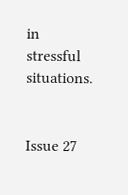in stressful situations.


Issue 27